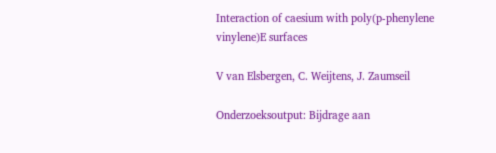Interaction of caesium with poly(p-phenylene vinylene)E surfaces

V van Elsbergen, C. Weijtens, J. Zaumseil

Onderzoeksoutput: Bijdrage aan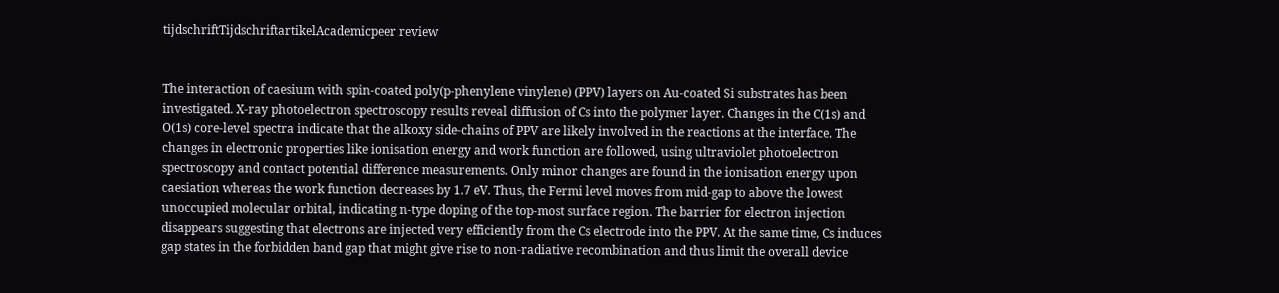tijdschriftTijdschriftartikelAcademicpeer review


The interaction of caesium with spin-coated poly(p-phenylene vinylene) (PPV) layers on Au-coated Si substrates has been investigated. X-ray photoelectron spectroscopy results reveal diffusion of Cs into the polymer layer. Changes in the C(1s) and O(1s) core-level spectra indicate that the alkoxy side-chains of PPV are likely involved in the reactions at the interface. The changes in electronic properties like ionisation energy and work function are followed, using ultraviolet photoelectron spectroscopy and contact potential difference measurements. Only minor changes are found in the ionisation energy upon caesiation whereas the work function decreases by 1.7 eV. Thus, the Fermi level moves from mid-gap to above the lowest unoccupied molecular orbital, indicating n-type doping of the top-most surface region. The barrier for electron injection disappears suggesting that electrons are injected very efficiently from the Cs electrode into the PPV. At the same time, Cs induces gap states in the forbidden band gap that might give rise to non-radiative recombination and thus limit the overall device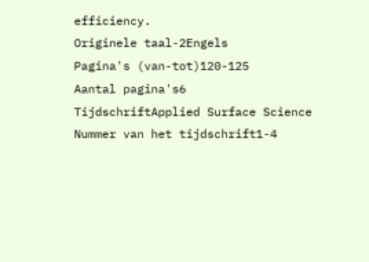efficiency.
Originele taal-2Engels
Pagina's (van-tot)120-125
Aantal pagina's6
TijdschriftApplied Surface Science
Nummer van het tijdschrift1-4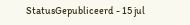StatusGepubliceerd - 15 jul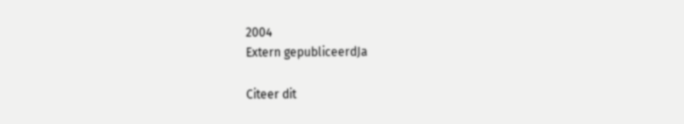2004
Extern gepubliceerdJa

Citeer dit